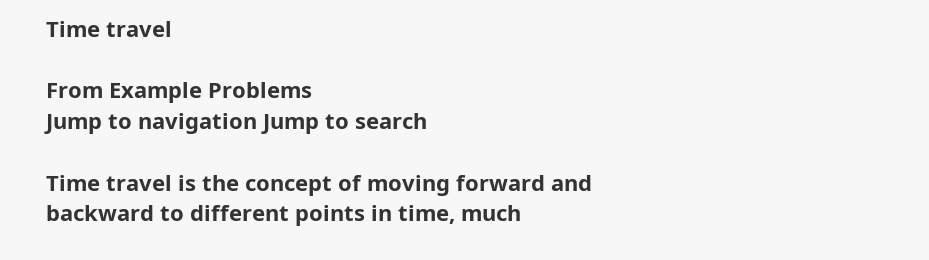Time travel

From Example Problems
Jump to navigation Jump to search

Time travel is the concept of moving forward and backward to different points in time, much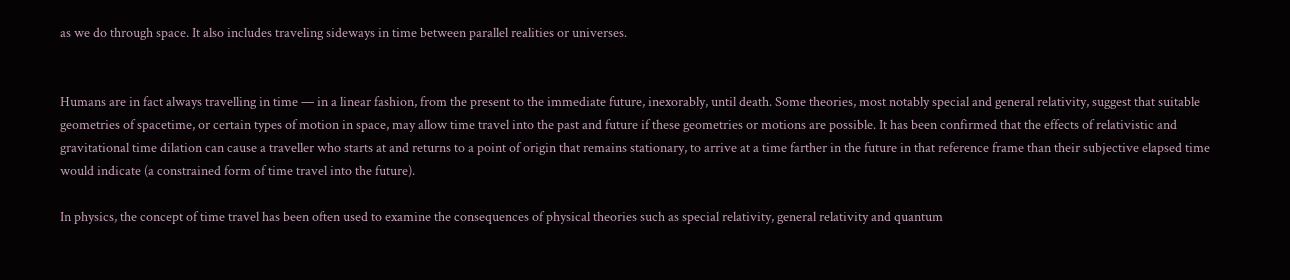as we do through space. It also includes traveling sideways in time between parallel realities or universes.


Humans are in fact always travelling in time — in a linear fashion, from the present to the immediate future, inexorably, until death. Some theories, most notably special and general relativity, suggest that suitable geometries of spacetime, or certain types of motion in space, may allow time travel into the past and future if these geometries or motions are possible. It has been confirmed that the effects of relativistic and gravitational time dilation can cause a traveller who starts at and returns to a point of origin that remains stationary, to arrive at a time farther in the future in that reference frame than their subjective elapsed time would indicate (a constrained form of time travel into the future).

In physics, the concept of time travel has been often used to examine the consequences of physical theories such as special relativity, general relativity and quantum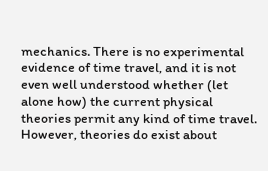mechanics. There is no experimental evidence of time travel, and it is not even well understood whether (let alone how) the current physical theories permit any kind of time travel. However, theories do exist about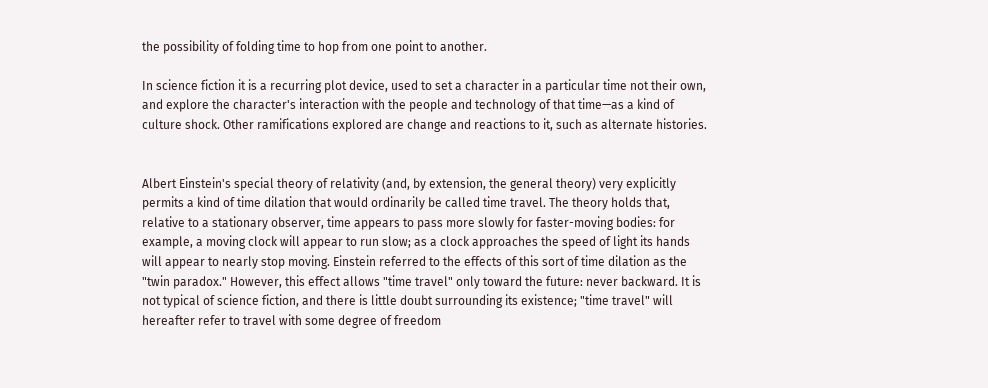the possibility of folding time to hop from one point to another.

In science fiction it is a recurring plot device, used to set a character in a particular time not their own, and explore the character's interaction with the people and technology of that time—as a kind of culture shock. Other ramifications explored are change and reactions to it, such as alternate histories.


Albert Einstein's special theory of relativity (and, by extension, the general theory) very explicitly permits a kind of time dilation that would ordinarily be called time travel. The theory holds that, relative to a stationary observer, time appears to pass more slowly for faster-moving bodies: for example, a moving clock will appear to run slow; as a clock approaches the speed of light its hands will appear to nearly stop moving. Einstein referred to the effects of this sort of time dilation as the "twin paradox." However, this effect allows "time travel" only toward the future: never backward. It is not typical of science fiction, and there is little doubt surrounding its existence; "time travel" will hereafter refer to travel with some degree of freedom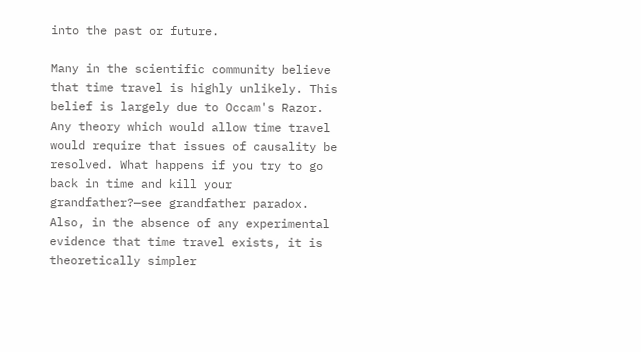into the past or future.

Many in the scientific community believe that time travel is highly unlikely. This belief is largely due to Occam's Razor. Any theory which would allow time travel would require that issues of causality be resolved. What happens if you try to go back in time and kill your grandfather?—see grandfather paradox. Also, in the absence of any experimental evidence that time travel exists, it is theoretically simpler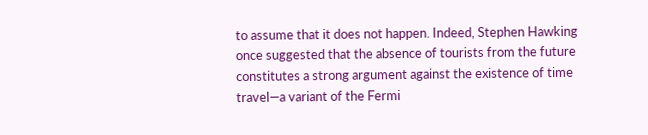to assume that it does not happen. Indeed, Stephen Hawking once suggested that the absence of tourists from the future constitutes a strong argument against the existence of time travel—a variant of the Fermi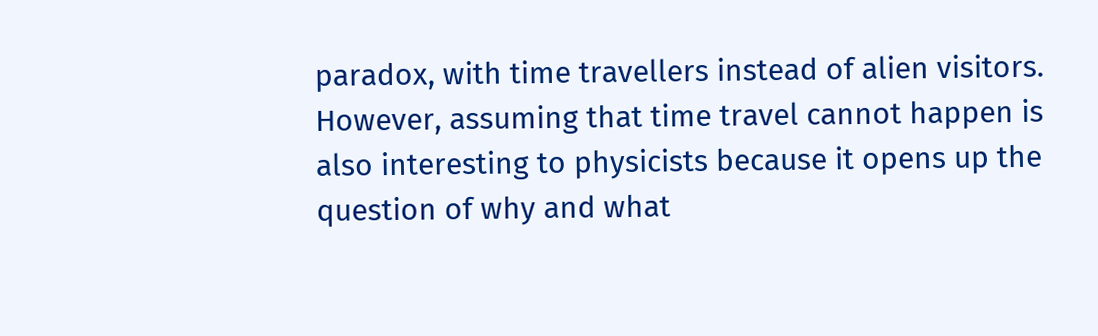paradox, with time travellers instead of alien visitors. However, assuming that time travel cannot happen is also interesting to physicists because it opens up the question of why and what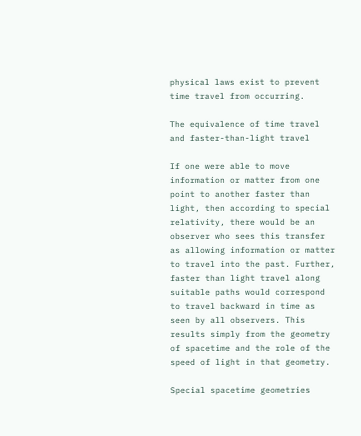physical laws exist to prevent time travel from occurring.

The equivalence of time travel and faster-than-light travel

If one were able to move information or matter from one point to another faster than light, then according to special relativity, there would be an observer who sees this transfer as allowing information or matter to travel into the past. Further, faster than light travel along suitable paths would correspond to travel backward in time as seen by all observers. This results simply from the geometry of spacetime and the role of the speed of light in that geometry.

Special spacetime geometries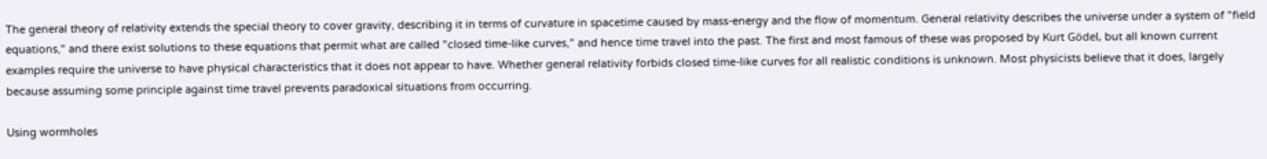The general theory of relativity extends the special theory to cover gravity, describing it in terms of curvature in spacetime caused by mass-energy and the flow of momentum. General relativity describes the universe under a system of "field equations," and there exist solutions to these equations that permit what are called "closed time-like curves," and hence time travel into the past. The first and most famous of these was proposed by Kurt Gödel, but all known current examples require the universe to have physical characteristics that it does not appear to have. Whether general relativity forbids closed time-like curves for all realistic conditions is unknown. Most physicists believe that it does, largely because assuming some principle against time travel prevents paradoxical situations from occurring.

Using wormholes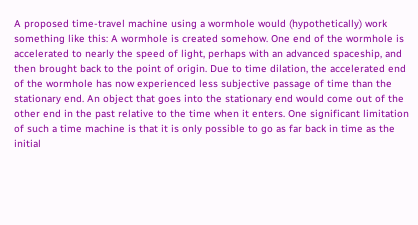A proposed time-travel machine using a wormhole would (hypothetically) work something like this: A wormhole is created somehow. One end of the wormhole is accelerated to nearly the speed of light, perhaps with an advanced spaceship, and then brought back to the point of origin. Due to time dilation, the accelerated end of the wormhole has now experienced less subjective passage of time than the stationary end. An object that goes into the stationary end would come out of the other end in the past relative to the time when it enters. One significant limitation of such a time machine is that it is only possible to go as far back in time as the initial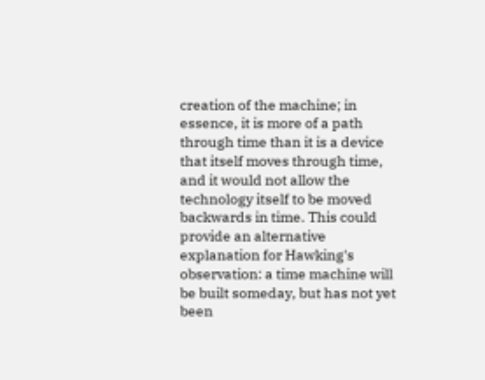creation of the machine; in essence, it is more of a path through time than it is a device that itself moves through time, and it would not allow the technology itself to be moved backwards in time. This could provide an alternative explanation for Hawking's observation: a time machine will be built someday, but has not yet been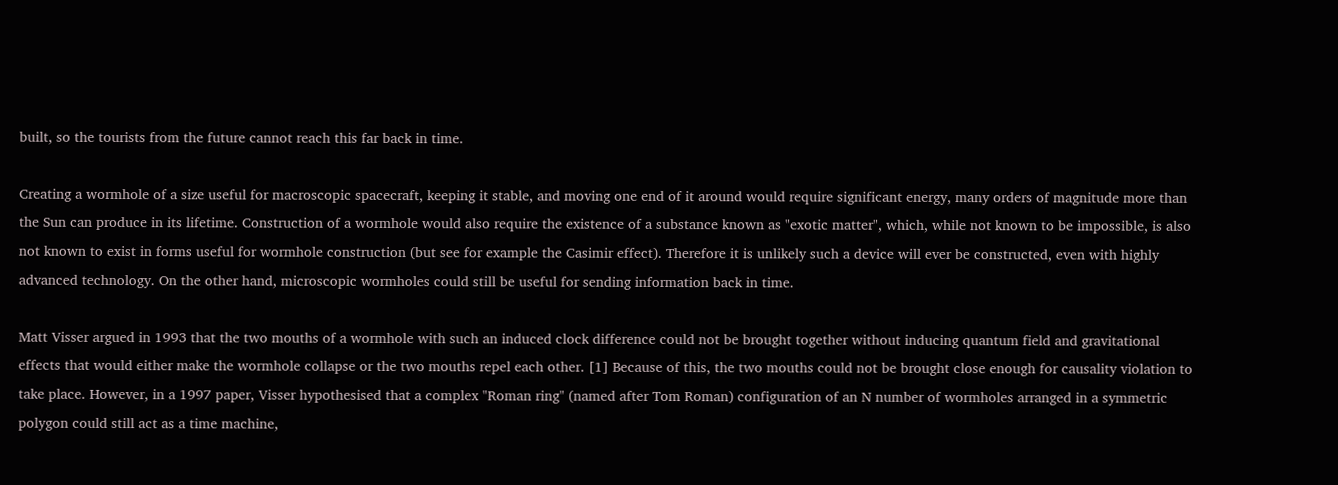built, so the tourists from the future cannot reach this far back in time.

Creating a wormhole of a size useful for macroscopic spacecraft, keeping it stable, and moving one end of it around would require significant energy, many orders of magnitude more than the Sun can produce in its lifetime. Construction of a wormhole would also require the existence of a substance known as "exotic matter", which, while not known to be impossible, is also not known to exist in forms useful for wormhole construction (but see for example the Casimir effect). Therefore it is unlikely such a device will ever be constructed, even with highly advanced technology. On the other hand, microscopic wormholes could still be useful for sending information back in time.

Matt Visser argued in 1993 that the two mouths of a wormhole with such an induced clock difference could not be brought together without inducing quantum field and gravitational effects that would either make the wormhole collapse or the two mouths repel each other. [1] Because of this, the two mouths could not be brought close enough for causality violation to take place. However, in a 1997 paper, Visser hypothesised that a complex "Roman ring" (named after Tom Roman) configuration of an N number of wormholes arranged in a symmetric polygon could still act as a time machine,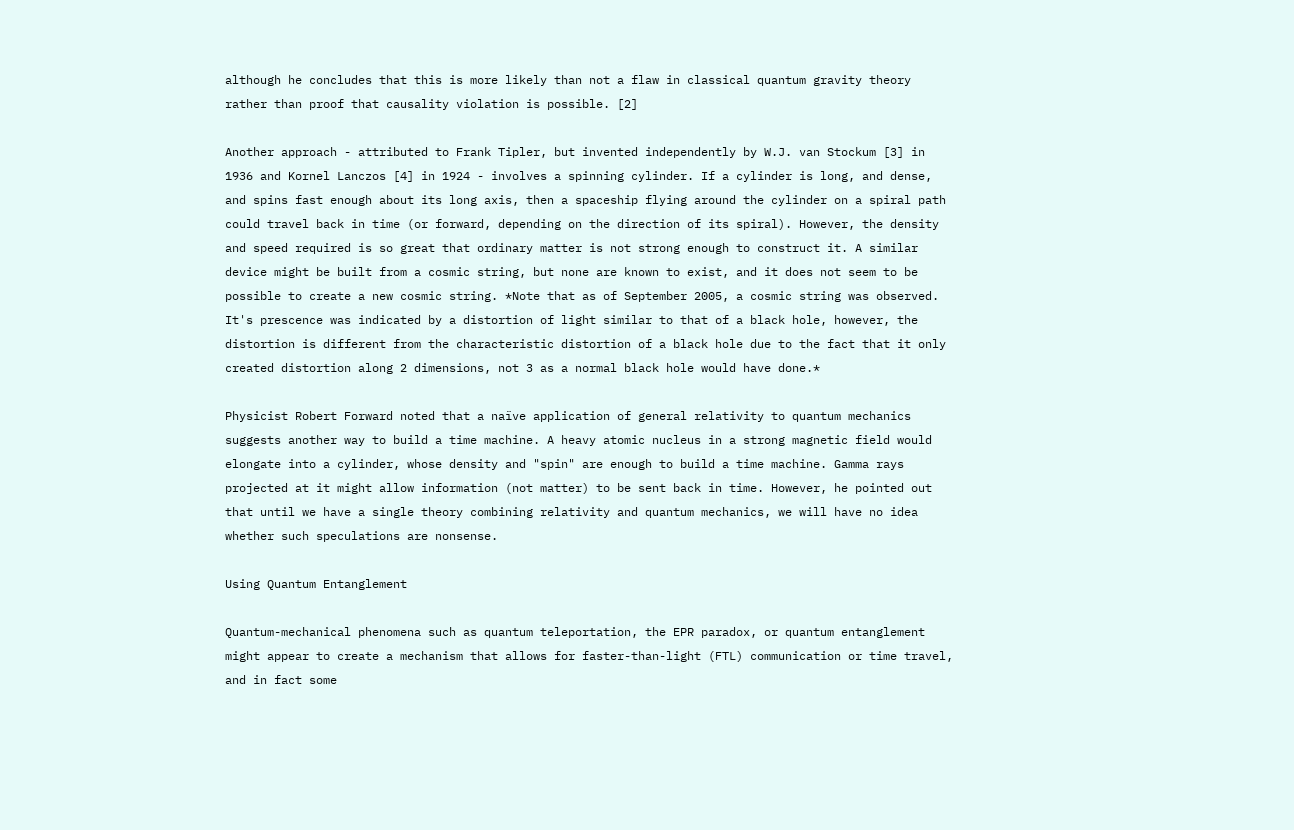although he concludes that this is more likely than not a flaw in classical quantum gravity theory rather than proof that causality violation is possible. [2]

Another approach - attributed to Frank Tipler, but invented independently by W.J. van Stockum [3] in 1936 and Kornel Lanczos [4] in 1924 - involves a spinning cylinder. If a cylinder is long, and dense, and spins fast enough about its long axis, then a spaceship flying around the cylinder on a spiral path could travel back in time (or forward, depending on the direction of its spiral). However, the density and speed required is so great that ordinary matter is not strong enough to construct it. A similar device might be built from a cosmic string, but none are known to exist, and it does not seem to be possible to create a new cosmic string. *Note that as of September 2005, a cosmic string was observed. It's prescence was indicated by a distortion of light similar to that of a black hole, however, the distortion is different from the characteristic distortion of a black hole due to the fact that it only created distortion along 2 dimensions, not 3 as a normal black hole would have done.*

Physicist Robert Forward noted that a naïve application of general relativity to quantum mechanics suggests another way to build a time machine. A heavy atomic nucleus in a strong magnetic field would elongate into a cylinder, whose density and "spin" are enough to build a time machine. Gamma rays projected at it might allow information (not matter) to be sent back in time. However, he pointed out that until we have a single theory combining relativity and quantum mechanics, we will have no idea whether such speculations are nonsense.

Using Quantum Entanglement

Quantum-mechanical phenomena such as quantum teleportation, the EPR paradox, or quantum entanglement might appear to create a mechanism that allows for faster-than-light (FTL) communication or time travel, and in fact some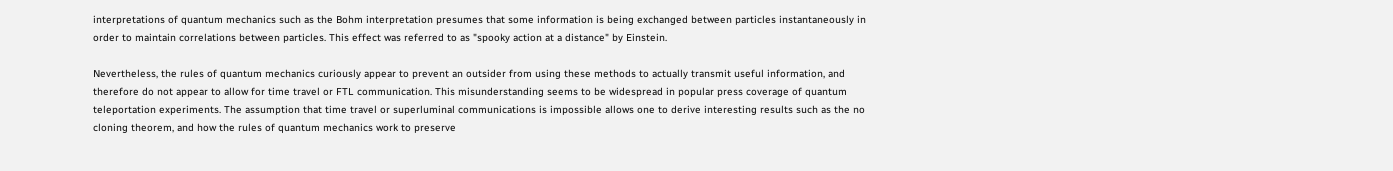interpretations of quantum mechanics such as the Bohm interpretation presumes that some information is being exchanged between particles instantaneously in order to maintain correlations between particles. This effect was referred to as "spooky action at a distance" by Einstein.

Nevertheless, the rules of quantum mechanics curiously appear to prevent an outsider from using these methods to actually transmit useful information, and therefore do not appear to allow for time travel or FTL communication. This misunderstanding seems to be widespread in popular press coverage of quantum teleportation experiments. The assumption that time travel or superluminal communications is impossible allows one to derive interesting results such as the no cloning theorem, and how the rules of quantum mechanics work to preserve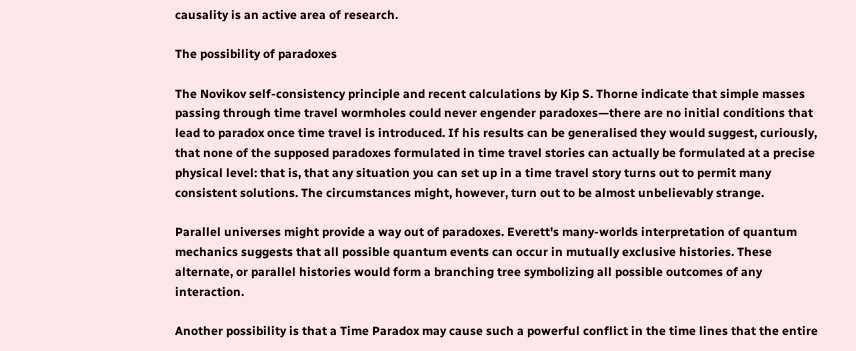causality is an active area of research.

The possibility of paradoxes

The Novikov self-consistency principle and recent calculations by Kip S. Thorne indicate that simple masses passing through time travel wormholes could never engender paradoxes—there are no initial conditions that lead to paradox once time travel is introduced. If his results can be generalised they would suggest, curiously, that none of the supposed paradoxes formulated in time travel stories can actually be formulated at a precise physical level: that is, that any situation you can set up in a time travel story turns out to permit many consistent solutions. The circumstances might, however, turn out to be almost unbelievably strange.

Parallel universes might provide a way out of paradoxes. Everett's many-worlds interpretation of quantum mechanics suggests that all possible quantum events can occur in mutually exclusive histories. These alternate, or parallel histories would form a branching tree symbolizing all possible outcomes of any interaction.

Another possibility is that a Time Paradox may cause such a powerful conflict in the time lines that the entire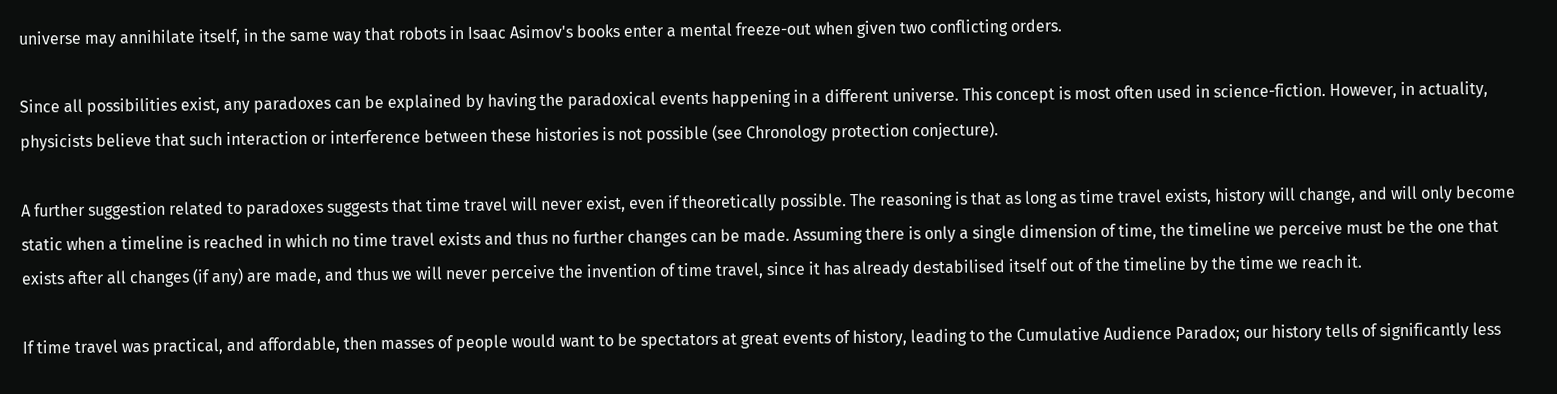universe may annihilate itself, in the same way that robots in Isaac Asimov's books enter a mental freeze-out when given two conflicting orders.

Since all possibilities exist, any paradoxes can be explained by having the paradoxical events happening in a different universe. This concept is most often used in science-fiction. However, in actuality, physicists believe that such interaction or interference between these histories is not possible (see Chronology protection conjecture).

A further suggestion related to paradoxes suggests that time travel will never exist, even if theoretically possible. The reasoning is that as long as time travel exists, history will change, and will only become static when a timeline is reached in which no time travel exists and thus no further changes can be made. Assuming there is only a single dimension of time, the timeline we perceive must be the one that exists after all changes (if any) are made, and thus we will never perceive the invention of time travel, since it has already destabilised itself out of the timeline by the time we reach it.

If time travel was practical, and affordable, then masses of people would want to be spectators at great events of history, leading to the Cumulative Audience Paradox; our history tells of significantly less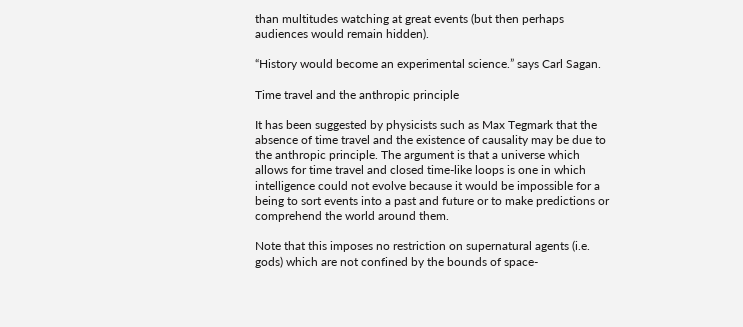than multitudes watching at great events (but then perhaps audiences would remain hidden).

“History would become an experimental science.” says Carl Sagan.

Time travel and the anthropic principle

It has been suggested by physicists such as Max Tegmark that the absence of time travel and the existence of causality may be due to the anthropic principle. The argument is that a universe which allows for time travel and closed time-like loops is one in which intelligence could not evolve because it would be impossible for a being to sort events into a past and future or to make predictions or comprehend the world around them.

Note that this imposes no restriction on supernatural agents (i.e. gods) which are not confined by the bounds of space-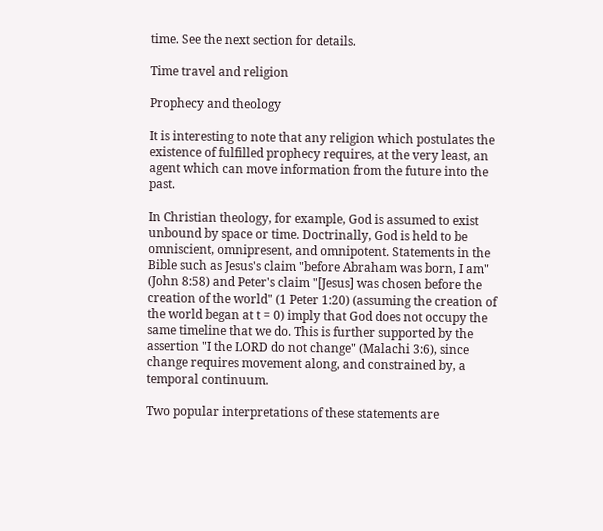time. See the next section for details.

Time travel and religion

Prophecy and theology

It is interesting to note that any religion which postulates the existence of fulfilled prophecy requires, at the very least, an agent which can move information from the future into the past.

In Christian theology, for example, God is assumed to exist unbound by space or time. Doctrinally, God is held to be omniscient, omnipresent, and omnipotent. Statements in the Bible such as Jesus's claim "before Abraham was born, I am" (John 8:58) and Peter's claim "[Jesus] was chosen before the creation of the world" (1 Peter 1:20) (assuming the creation of the world began at t = 0) imply that God does not occupy the same timeline that we do. This is further supported by the assertion "I the LORD do not change" (Malachi 3:6), since change requires movement along, and constrained by, a temporal continuum.

Two popular interpretations of these statements are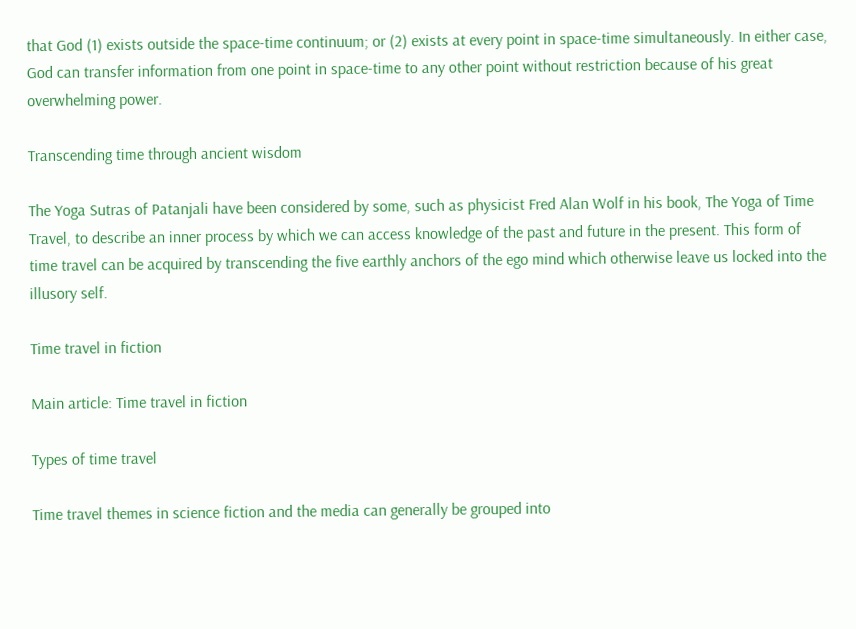that God (1) exists outside the space-time continuum; or (2) exists at every point in space-time simultaneously. In either case, God can transfer information from one point in space-time to any other point without restriction because of his great overwhelming power.

Transcending time through ancient wisdom

The Yoga Sutras of Patanjali have been considered by some, such as physicist Fred Alan Wolf in his book, The Yoga of Time Travel, to describe an inner process by which we can access knowledge of the past and future in the present. This form of time travel can be acquired by transcending the five earthly anchors of the ego mind which otherwise leave us locked into the illusory self.

Time travel in fiction

Main article: Time travel in fiction

Types of time travel

Time travel themes in science fiction and the media can generally be grouped into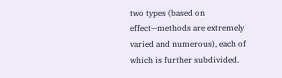two types (based on effect—methods are extremely varied and numerous), each of which is further subdivided.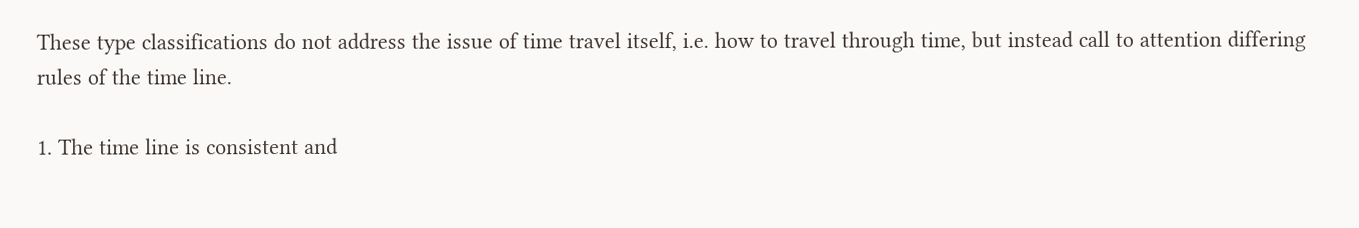These type classifications do not address the issue of time travel itself, i.e. how to travel through time, but instead call to attention differing rules of the time line.

1. The time line is consistent and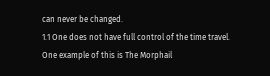can never be changed.
1.1 One does not have full control of the time travel. One example of this is The Morphail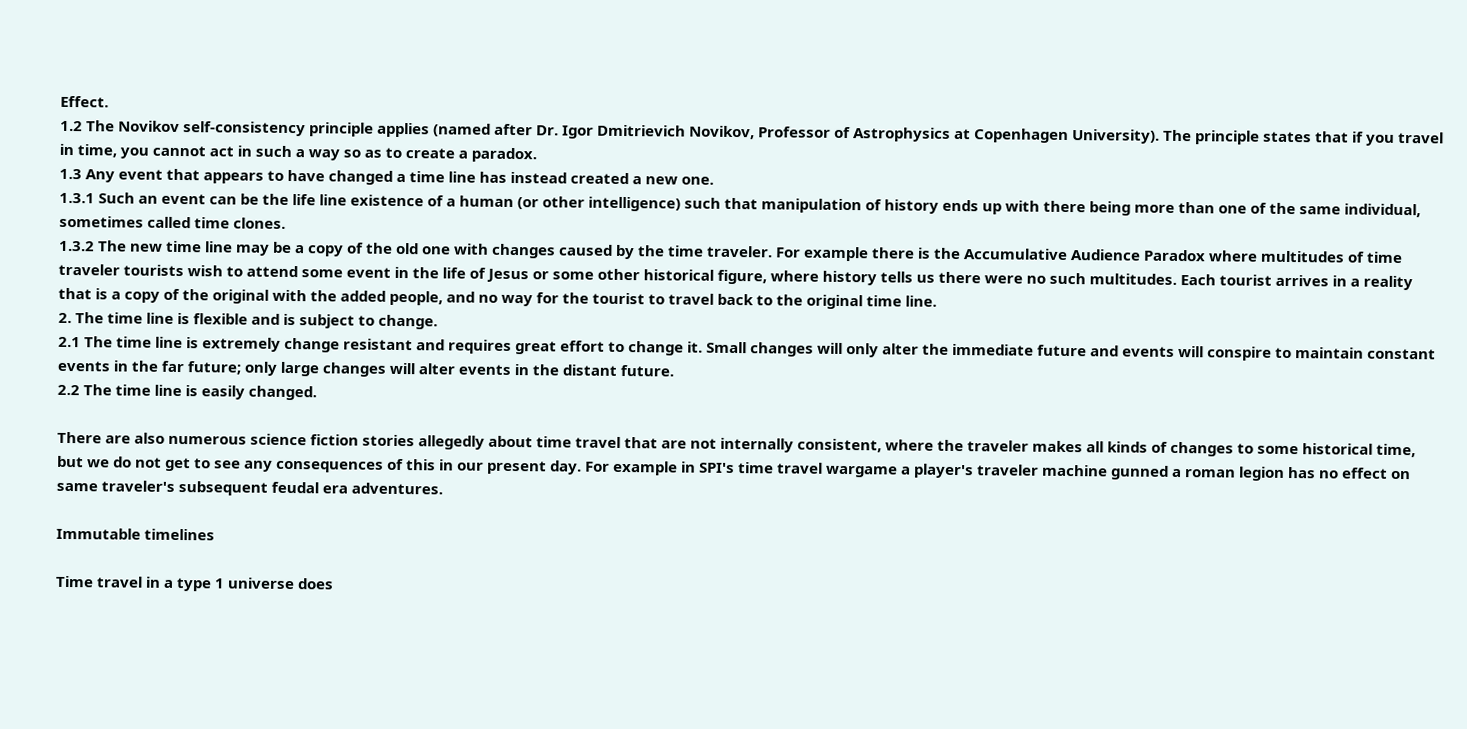Effect.
1.2 The Novikov self-consistency principle applies (named after Dr. Igor Dmitrievich Novikov, Professor of Astrophysics at Copenhagen University). The principle states that if you travel in time, you cannot act in such a way so as to create a paradox.
1.3 Any event that appears to have changed a time line has instead created a new one.
1.3.1 Such an event can be the life line existence of a human (or other intelligence) such that manipulation of history ends up with there being more than one of the same individual, sometimes called time clones.
1.3.2 The new time line may be a copy of the old one with changes caused by the time traveler. For example there is the Accumulative Audience Paradox where multitudes of time traveler tourists wish to attend some event in the life of Jesus or some other historical figure, where history tells us there were no such multitudes. Each tourist arrives in a reality that is a copy of the original with the added people, and no way for the tourist to travel back to the original time line.
2. The time line is flexible and is subject to change.
2.1 The time line is extremely change resistant and requires great effort to change it. Small changes will only alter the immediate future and events will conspire to maintain constant events in the far future; only large changes will alter events in the distant future.
2.2 The time line is easily changed.

There are also numerous science fiction stories allegedly about time travel that are not internally consistent, where the traveler makes all kinds of changes to some historical time, but we do not get to see any consequences of this in our present day. For example in SPI's time travel wargame a player's traveler machine gunned a roman legion has no effect on same traveler's subsequent feudal era adventures.

Immutable timelines

Time travel in a type 1 universe does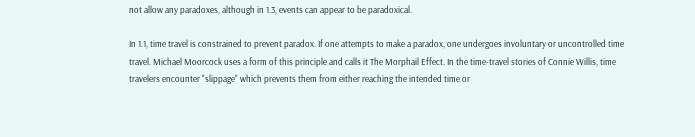not allow any paradoxes, although in 1.3, events can appear to be paradoxical.

In 1.1, time travel is constrained to prevent paradox. If one attempts to make a paradox, one undergoes involuntary or uncontrolled time travel. Michael Moorcock uses a form of this principle and calls it The Morphail Effect. In the time-travel stories of Connie Willis, time travelers encounter "slippage" which prevents them from either reaching the intended time or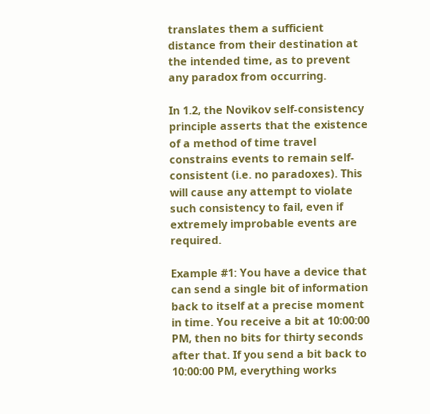translates them a sufficient distance from their destination at the intended time, as to prevent any paradox from occurring.

In 1.2, the Novikov self-consistency principle asserts that the existence of a method of time travel constrains events to remain self-consistent (i.e. no paradoxes). This will cause any attempt to violate such consistency to fail, even if extremely improbable events are required.

Example #1: You have a device that can send a single bit of information back to itself at a precise moment in time. You receive a bit at 10:00:00 PM, then no bits for thirty seconds after that. If you send a bit back to 10:00:00 PM, everything works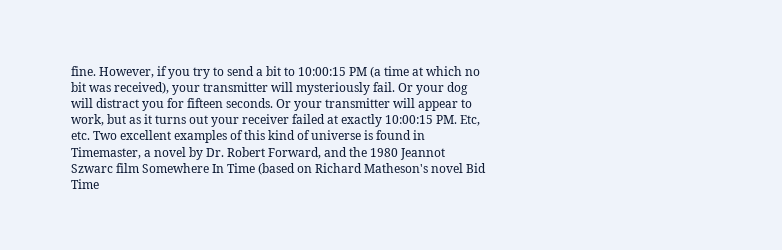fine. However, if you try to send a bit to 10:00:15 PM (a time at which no bit was received), your transmitter will mysteriously fail. Or your dog will distract you for fifteen seconds. Or your transmitter will appear to work, but as it turns out your receiver failed at exactly 10:00:15 PM. Etc, etc. Two excellent examples of this kind of universe is found in Timemaster, a novel by Dr. Robert Forward, and the 1980 Jeannot Szwarc film Somewhere In Time (based on Richard Matheson's novel Bid Time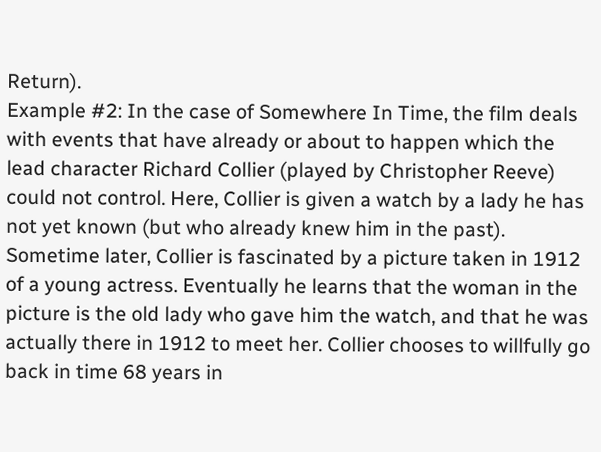Return).
Example #2: In the case of Somewhere In Time, the film deals with events that have already or about to happen which the lead character Richard Collier (played by Christopher Reeve) could not control. Here, Collier is given a watch by a lady he has not yet known (but who already knew him in the past). Sometime later, Collier is fascinated by a picture taken in 1912 of a young actress. Eventually he learns that the woman in the picture is the old lady who gave him the watch, and that he was actually there in 1912 to meet her. Collier chooses to willfully go back in time 68 years in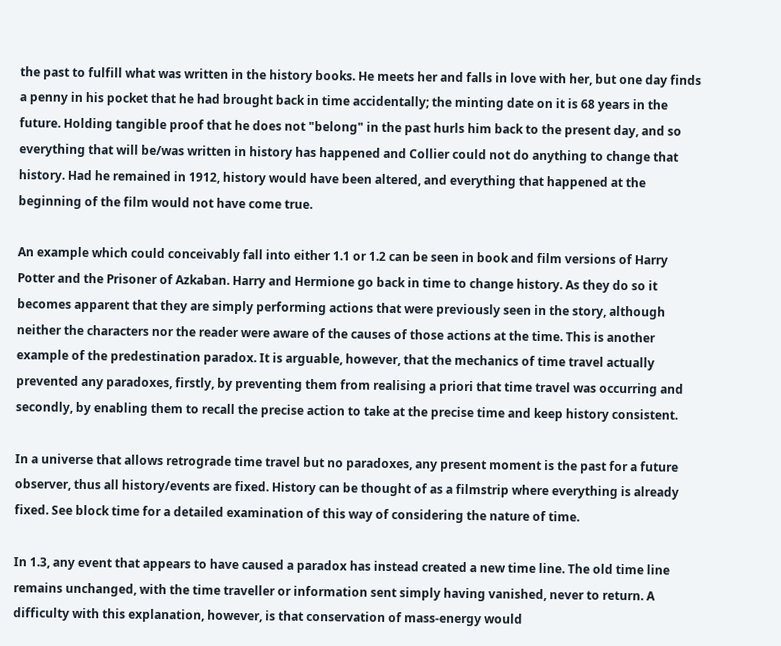the past to fulfill what was written in the history books. He meets her and falls in love with her, but one day finds a penny in his pocket that he had brought back in time accidentally; the minting date on it is 68 years in the future. Holding tangible proof that he does not "belong" in the past hurls him back to the present day, and so everything that will be/was written in history has happened and Collier could not do anything to change that history. Had he remained in 1912, history would have been altered, and everything that happened at the beginning of the film would not have come true.

An example which could conceivably fall into either 1.1 or 1.2 can be seen in book and film versions of Harry Potter and the Prisoner of Azkaban. Harry and Hermione go back in time to change history. As they do so it becomes apparent that they are simply performing actions that were previously seen in the story, although neither the characters nor the reader were aware of the causes of those actions at the time. This is another example of the predestination paradox. It is arguable, however, that the mechanics of time travel actually prevented any paradoxes, firstly, by preventing them from realising a priori that time travel was occurring and secondly, by enabling them to recall the precise action to take at the precise time and keep history consistent.

In a universe that allows retrograde time travel but no paradoxes, any present moment is the past for a future observer, thus all history/events are fixed. History can be thought of as a filmstrip where everything is already fixed. See block time for a detailed examination of this way of considering the nature of time.

In 1.3, any event that appears to have caused a paradox has instead created a new time line. The old time line remains unchanged, with the time traveller or information sent simply having vanished, never to return. A difficulty with this explanation, however, is that conservation of mass-energy would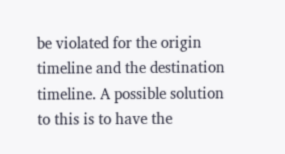be violated for the origin timeline and the destination timeline. A possible solution to this is to have the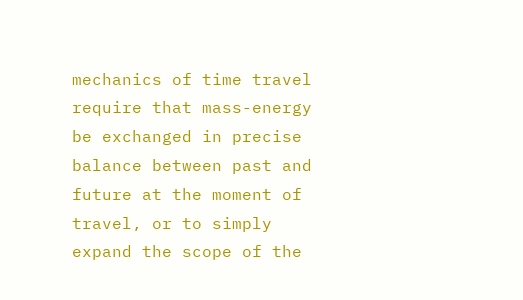mechanics of time travel require that mass-energy be exchanged in precise balance between past and future at the moment of travel, or to simply expand the scope of the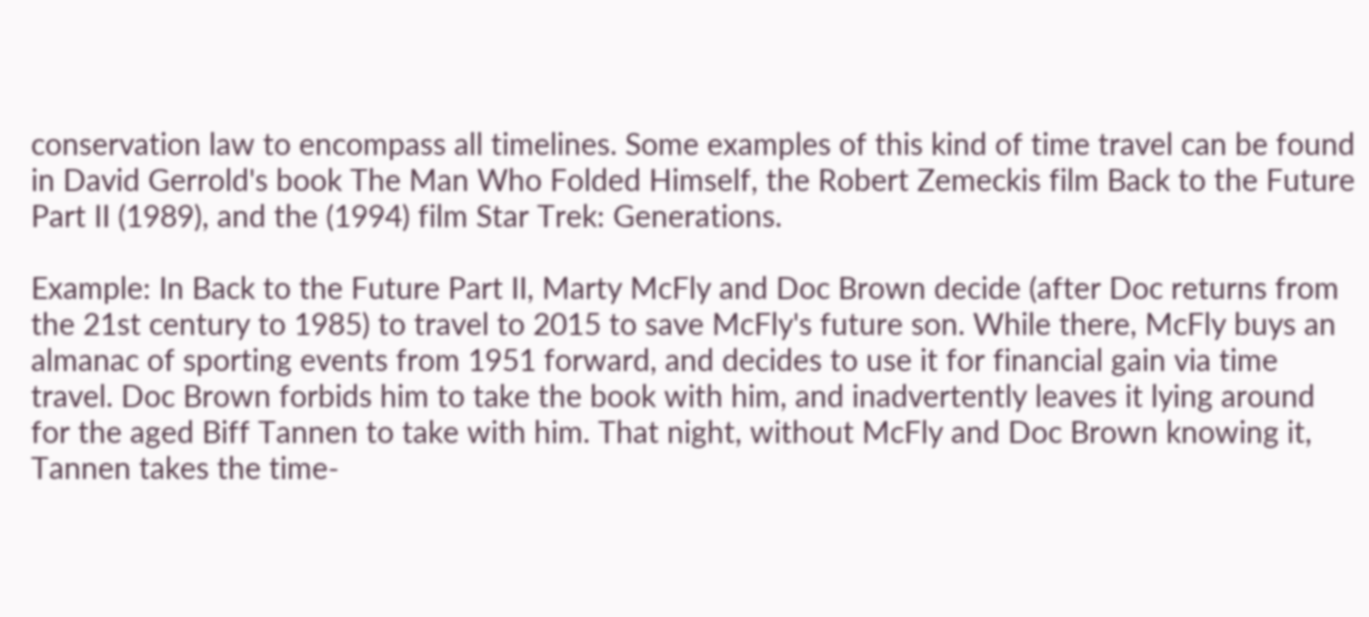conservation law to encompass all timelines. Some examples of this kind of time travel can be found in David Gerrold's book The Man Who Folded Himself, the Robert Zemeckis film Back to the Future Part II (1989), and the (1994) film Star Trek: Generations.

Example: In Back to the Future Part II, Marty McFly and Doc Brown decide (after Doc returns from the 21st century to 1985) to travel to 2015 to save McFly's future son. While there, McFly buys an almanac of sporting events from 1951 forward, and decides to use it for financial gain via time travel. Doc Brown forbids him to take the book with him, and inadvertently leaves it lying around for the aged Biff Tannen to take with him. That night, without McFly and Doc Brown knowing it, Tannen takes the time-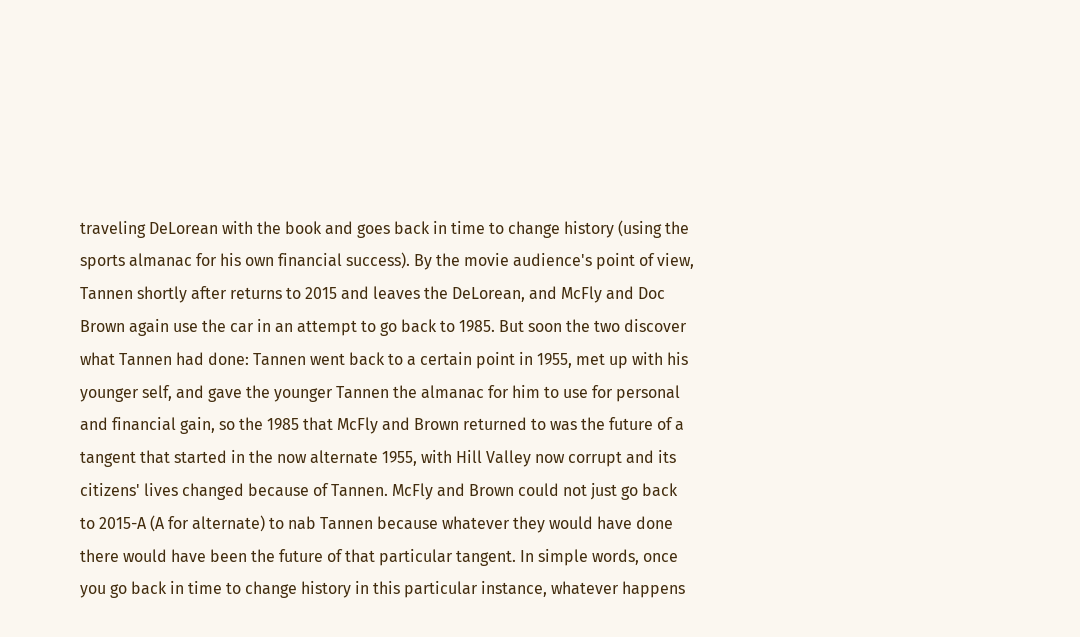traveling DeLorean with the book and goes back in time to change history (using the sports almanac for his own financial success). By the movie audience's point of view, Tannen shortly after returns to 2015 and leaves the DeLorean, and McFly and Doc Brown again use the car in an attempt to go back to 1985. But soon the two discover what Tannen had done: Tannen went back to a certain point in 1955, met up with his younger self, and gave the younger Tannen the almanac for him to use for personal and financial gain, so the 1985 that McFly and Brown returned to was the future of a tangent that started in the now alternate 1955, with Hill Valley now corrupt and its citizens' lives changed because of Tannen. McFly and Brown could not just go back to 2015-A (A for alternate) to nab Tannen because whatever they would have done there would have been the future of that particular tangent. In simple words, once you go back in time to change history in this particular instance, whatever happens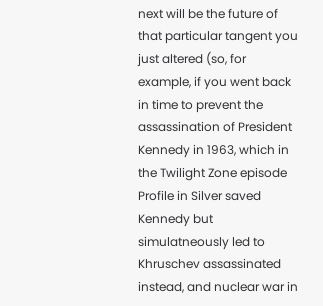next will be the future of that particular tangent you just altered (so, for example, if you went back in time to prevent the assassination of President Kennedy in 1963, which in the Twilight Zone episode Profile in Silver saved Kennedy but simulatneously led to Khruschev assassinated instead, and nuclear war in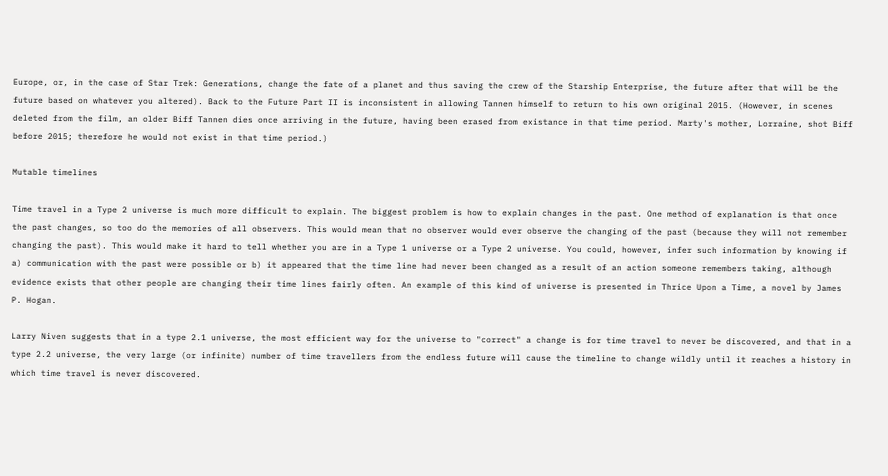Europe, or, in the case of Star Trek: Generations, change the fate of a planet and thus saving the crew of the Starship Enterprise, the future after that will be the future based on whatever you altered). Back to the Future Part II is inconsistent in allowing Tannen himself to return to his own original 2015. (However, in scenes deleted from the film, an older Biff Tannen dies once arriving in the future, having been erased from existance in that time period. Marty's mother, Lorraine, shot Biff before 2015; therefore he would not exist in that time period.)

Mutable timelines

Time travel in a Type 2 universe is much more difficult to explain. The biggest problem is how to explain changes in the past. One method of explanation is that once the past changes, so too do the memories of all observers. This would mean that no observer would ever observe the changing of the past (because they will not remember changing the past). This would make it hard to tell whether you are in a Type 1 universe or a Type 2 universe. You could, however, infer such information by knowing if a) communication with the past were possible or b) it appeared that the time line had never been changed as a result of an action someone remembers taking, although evidence exists that other people are changing their time lines fairly often. An example of this kind of universe is presented in Thrice Upon a Time, a novel by James P. Hogan.

Larry Niven suggests that in a type 2.1 universe, the most efficient way for the universe to "correct" a change is for time travel to never be discovered, and that in a type 2.2 universe, the very large (or infinite) number of time travellers from the endless future will cause the timeline to change wildly until it reaches a history in which time travel is never discovered.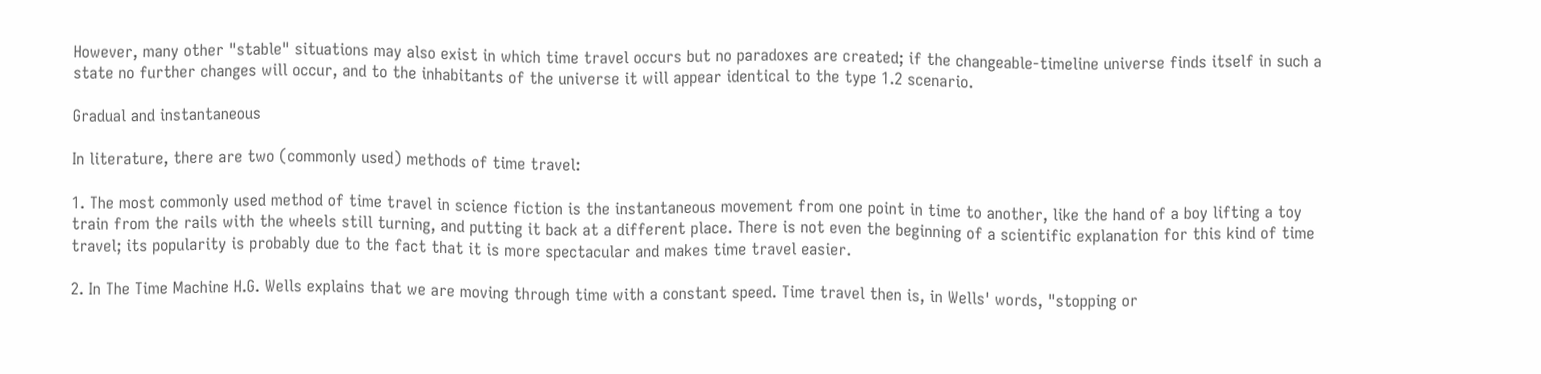However, many other "stable" situations may also exist in which time travel occurs but no paradoxes are created; if the changeable-timeline universe finds itself in such a state no further changes will occur, and to the inhabitants of the universe it will appear identical to the type 1.2 scenario.

Gradual and instantaneous

In literature, there are two (commonly used) methods of time travel:

1. The most commonly used method of time travel in science fiction is the instantaneous movement from one point in time to another, like the hand of a boy lifting a toy train from the rails with the wheels still turning, and putting it back at a different place. There is not even the beginning of a scientific explanation for this kind of time travel; its popularity is probably due to the fact that it is more spectacular and makes time travel easier.

2. In The Time Machine H.G. Wells explains that we are moving through time with a constant speed. Time travel then is, in Wells' words, "stopping or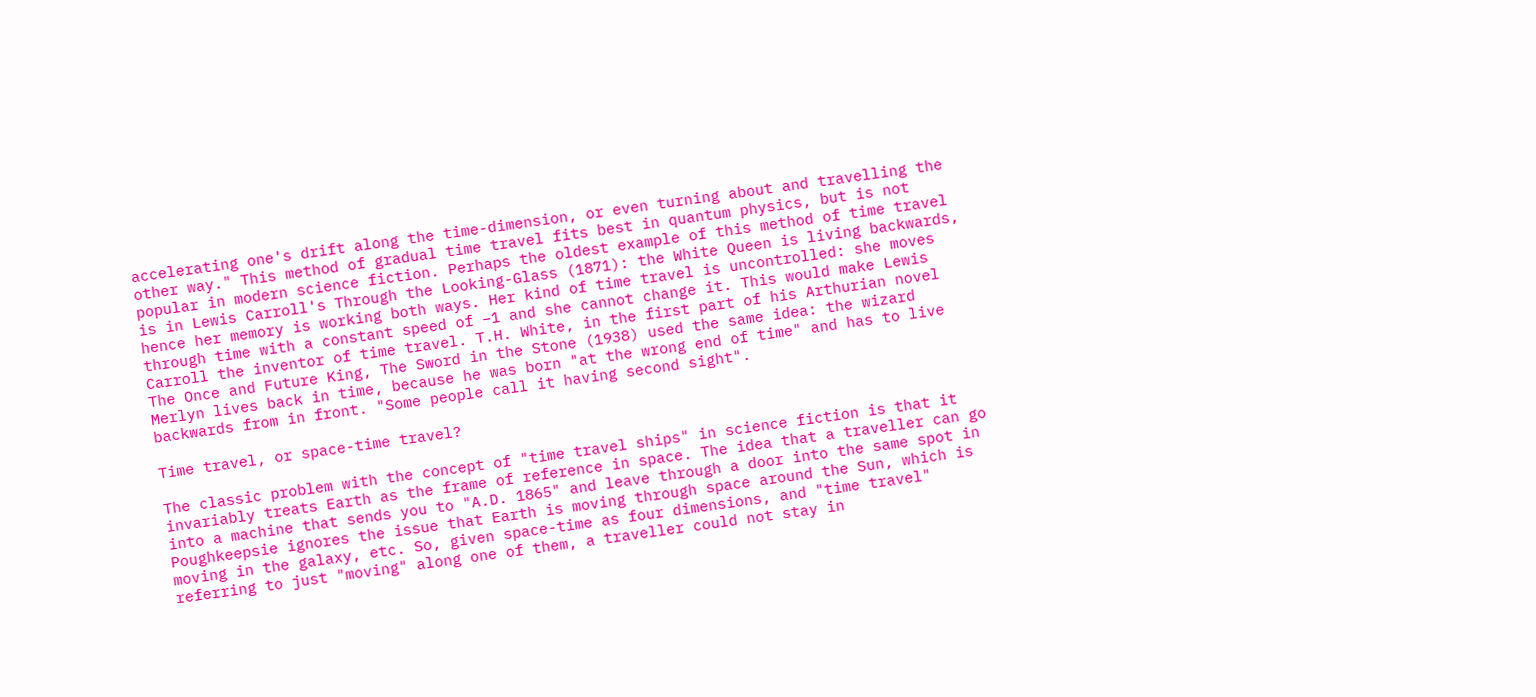accelerating one's drift along the time-dimension, or even turning about and travelling the other way." This method of gradual time travel fits best in quantum physics, but is not popular in modern science fiction. Perhaps the oldest example of this method of time travel is in Lewis Carroll's Through the Looking-Glass (1871): the White Queen is living backwards, hence her memory is working both ways. Her kind of time travel is uncontrolled: she moves through time with a constant speed of –1 and she cannot change it. This would make Lewis Carroll the inventor of time travel. T.H. White, in the first part of his Arthurian novel The Once and Future King, The Sword in the Stone (1938) used the same idea: the wizard Merlyn lives back in time, because he was born "at the wrong end of time" and has to live backwards from in front. "Some people call it having second sight".

Time travel, or space-time travel?

The classic problem with the concept of "time travel ships" in science fiction is that it invariably treats Earth as the frame of reference in space. The idea that a traveller can go into a machine that sends you to "A.D. 1865" and leave through a door into the same spot in Poughkeepsie ignores the issue that Earth is moving through space around the Sun, which is moving in the galaxy, etc. So, given space-time as four dimensions, and "time travel" referring to just "moving" along one of them, a traveller could not stay in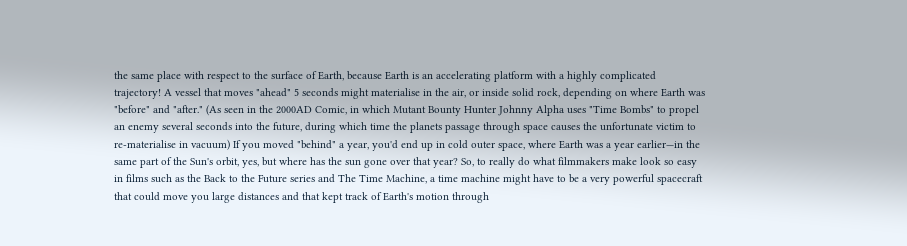the same place with respect to the surface of Earth, because Earth is an accelerating platform with a highly complicated trajectory! A vessel that moves "ahead" 5 seconds might materialise in the air, or inside solid rock, depending on where Earth was "before" and "after." (As seen in the 2000AD Comic, in which Mutant Bounty Hunter Johnny Alpha uses "Time Bombs" to propel an enemy several seconds into the future, during which time the planets passage through space causes the unfortunate victim to re-materialise in vacuum) If you moved "behind" a year, you'd end up in cold outer space, where Earth was a year earlier—in the same part of the Sun's orbit, yes, but where has the sun gone over that year? So, to really do what filmmakers make look so easy in films such as the Back to the Future series and The Time Machine, a time machine might have to be a very powerful spacecraft that could move you large distances and that kept track of Earth's motion through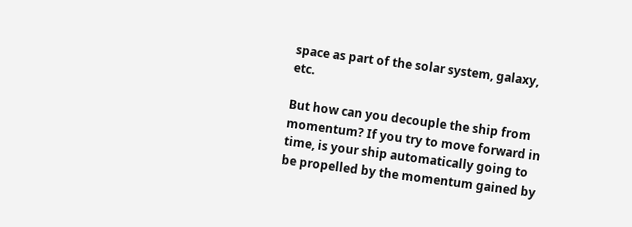space as part of the solar system, galaxy, etc.

But how can you decouple the ship from momentum? If you try to move forward in time, is your ship automatically going to be propelled by the momentum gained by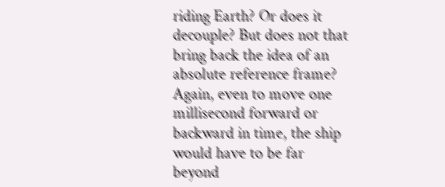riding Earth? Or does it decouple? But does not that bring back the idea of an absolute reference frame? Again, even to move one millisecond forward or backward in time, the ship would have to be far beyond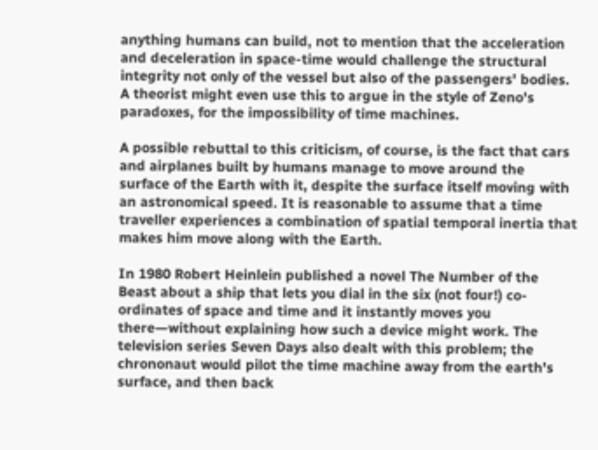anything humans can build, not to mention that the acceleration and deceleration in space-time would challenge the structural integrity not only of the vessel but also of the passengers' bodies. A theorist might even use this to argue in the style of Zeno's paradoxes, for the impossibility of time machines.

A possible rebuttal to this criticism, of course, is the fact that cars and airplanes built by humans manage to move around the surface of the Earth with it, despite the surface itself moving with an astronomical speed. It is reasonable to assume that a time traveller experiences a combination of spatial temporal inertia that makes him move along with the Earth.

In 1980 Robert Heinlein published a novel The Number of the Beast about a ship that lets you dial in the six (not four!) co-ordinates of space and time and it instantly moves you there—without explaining how such a device might work. The television series Seven Days also dealt with this problem; the chrononaut would pilot the time machine away from the earth's surface, and then back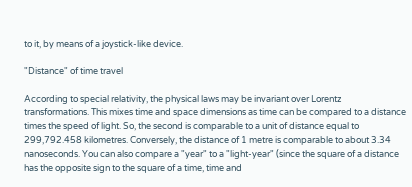to it, by means of a joystick-like device.

"Distance" of time travel

According to special relativity, the physical laws may be invariant over Lorentz transformations. This mixes time and space dimensions as time can be compared to a distance times the speed of light. So, the second is comparable to a unit of distance equal to 299,792.458 kilometres. Conversely, the distance of 1 metre is comparable to about 3.34 nanoseconds. You can also compare a "year" to a "light-year" (since the square of a distance has the opposite sign to the square of a time, time and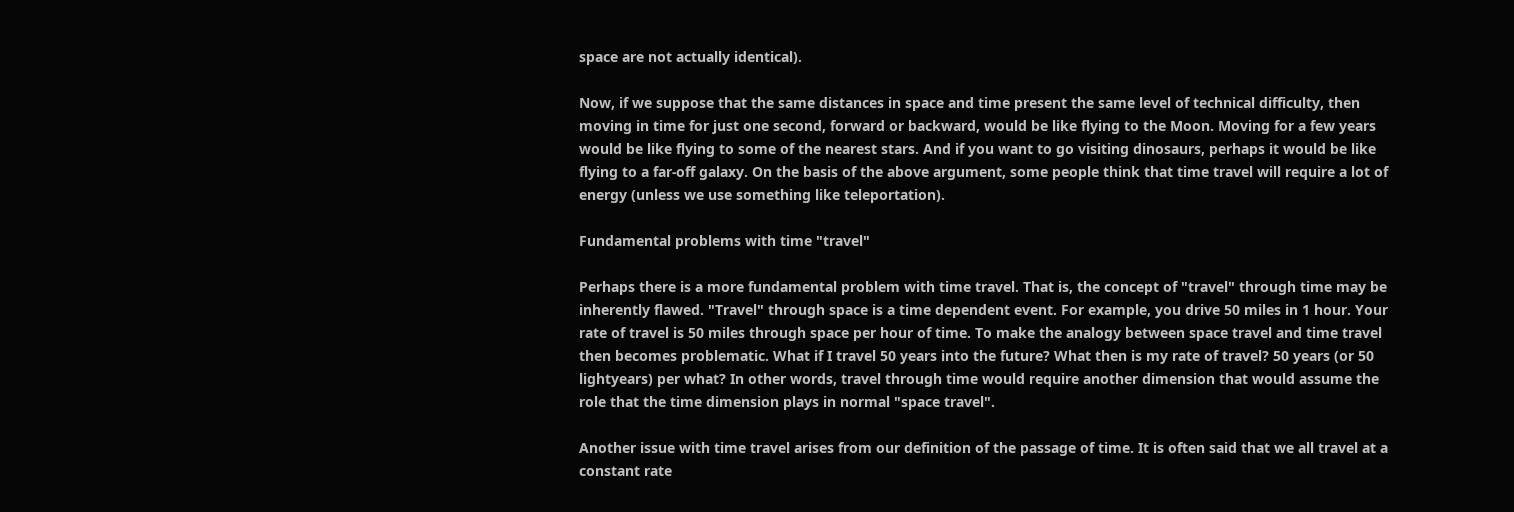space are not actually identical).

Now, if we suppose that the same distances in space and time present the same level of technical difficulty, then moving in time for just one second, forward or backward, would be like flying to the Moon. Moving for a few years would be like flying to some of the nearest stars. And if you want to go visiting dinosaurs, perhaps it would be like flying to a far-off galaxy. On the basis of the above argument, some people think that time travel will require a lot of energy (unless we use something like teleportation).

Fundamental problems with time "travel"

Perhaps there is a more fundamental problem with time travel. That is, the concept of "travel" through time may be inherently flawed. "Travel" through space is a time dependent event. For example, you drive 50 miles in 1 hour. Your rate of travel is 50 miles through space per hour of time. To make the analogy between space travel and time travel then becomes problematic. What if I travel 50 years into the future? What then is my rate of travel? 50 years (or 50 lightyears) per what? In other words, travel through time would require another dimension that would assume the role that the time dimension plays in normal "space travel".

Another issue with time travel arises from our definition of the passage of time. It is often said that we all travel at a constant rate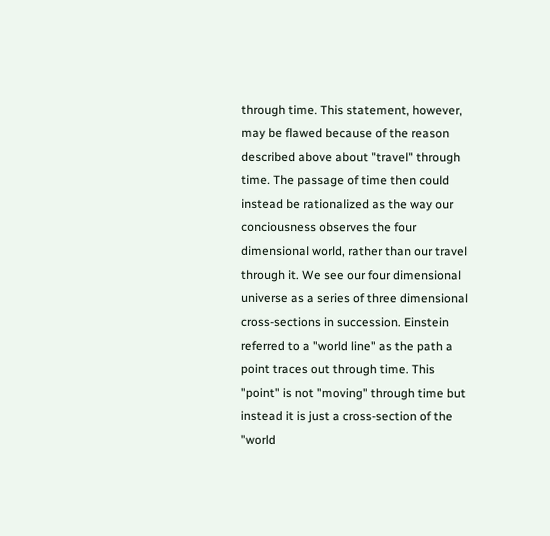through time. This statement, however, may be flawed because of the reason described above about "travel" through time. The passage of time then could instead be rationalized as the way our conciousness observes the four dimensional world, rather than our travel through it. We see our four dimensional universe as a series of three dimensional cross-sections in succession. Einstein referred to a "world line" as the path a point traces out through time. This "point" is not "moving" through time but instead it is just a cross-section of the "world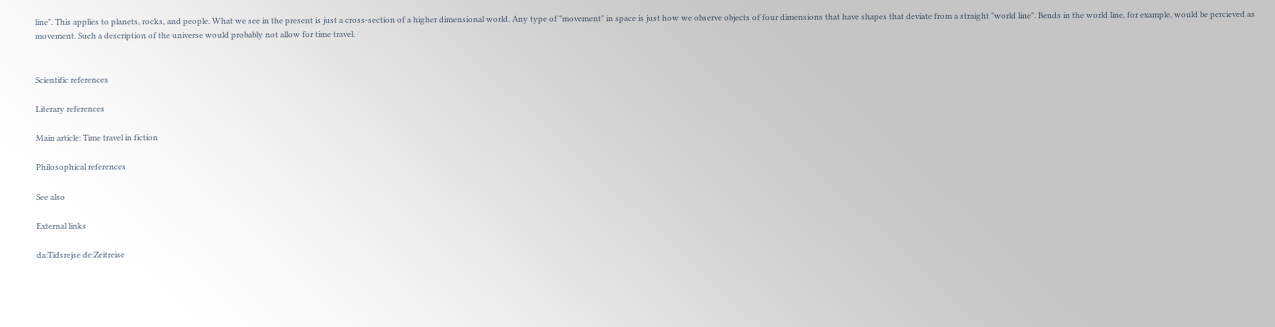line". This applies to planets, rocks, and people. What we see in the present is just a cross-section of a higher dimensional world. Any type of "movement" in space is just how we observe objects of four dimensions that have shapes that deviate from a straight "world line". Bends in the world line, for example, would be percieved as movement. Such a description of the universe would probably not allow for time travel.


Scientific references

Literary references

Main article: Time travel in fiction

Philosophical references

See also

External links

da:Tidsrejse de:Zeitreise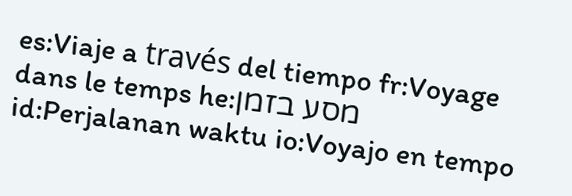es:Viaje a través del tiempo fr:Voyage dans le temps he:מסע בזמן id:Perjalanan waktu io:Voyajo en tempo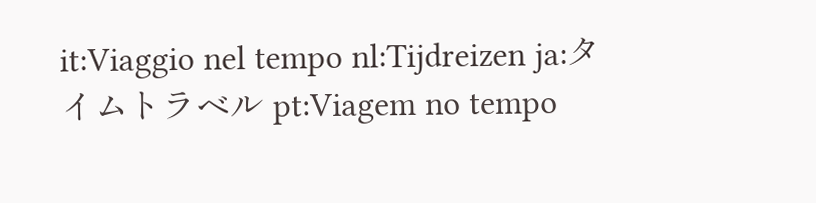it:Viaggio nel tempo nl:Tijdreizen ja:タイムトラベル pt:Viagem no tempo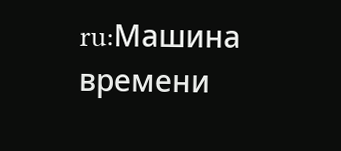ru:Машина времени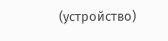(устройство)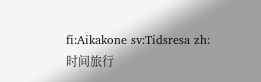fi:Aikakone sv:Tidsresa zh:时间旅行